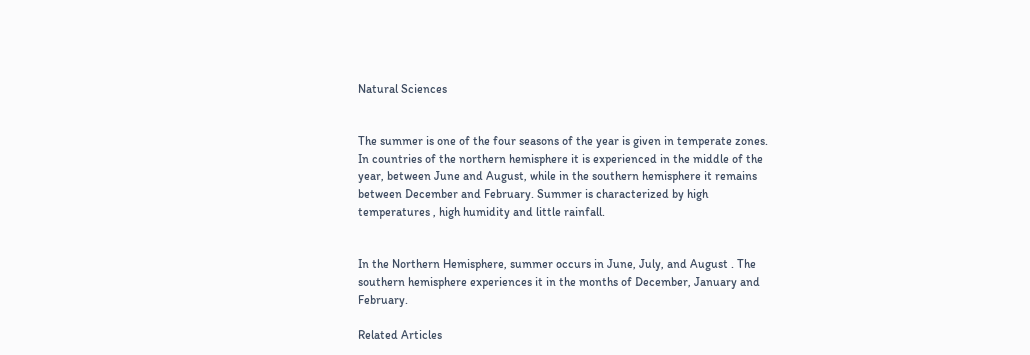Natural Sciences


The summer is one of the four seasons of the year is given in temperate zones. In countries of the northern hemisphere it is experienced in the middle of the year, between June and August, while in the southern hemisphere it remains between December and February. Summer is characterized by high temperatures , high humidity and little rainfall.


In the Northern Hemisphere, summer occurs in June, July, and August . The southern hemisphere experiences it in the months of December, January and February.

Related Articles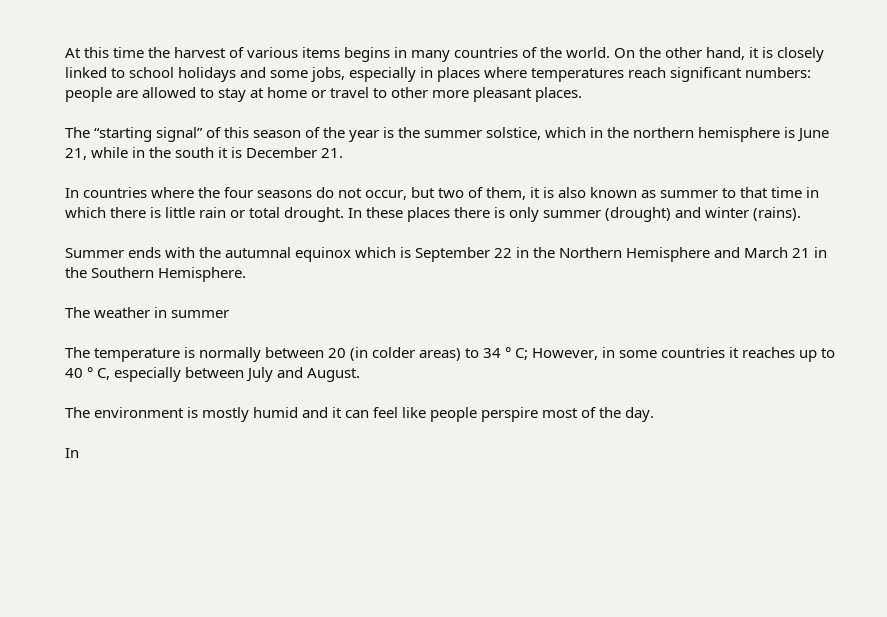At this time the harvest of various items begins in many countries of the world. On the other hand, it is closely linked to school holidays and some jobs, especially in places where temperatures reach significant numbers: people are allowed to stay at home or travel to other more pleasant places.

The “starting signal” of this season of the year is the summer solstice, which in the northern hemisphere is June 21, while in the south it is December 21.

In countries where the four seasons do not occur, but two of them, it is also known as summer to that time in which there is little rain or total drought. In these places there is only summer (drought) and winter (rains).

Summer ends with the autumnal equinox which is September 22 in the Northern Hemisphere and March 21 in the Southern Hemisphere.

The weather in summer

The temperature is normally between 20 (in colder areas) to 34 ° C; However, in some countries it reaches up to 40 ° C, especially between July and August.

The environment is mostly humid and it can feel like people perspire most of the day.

In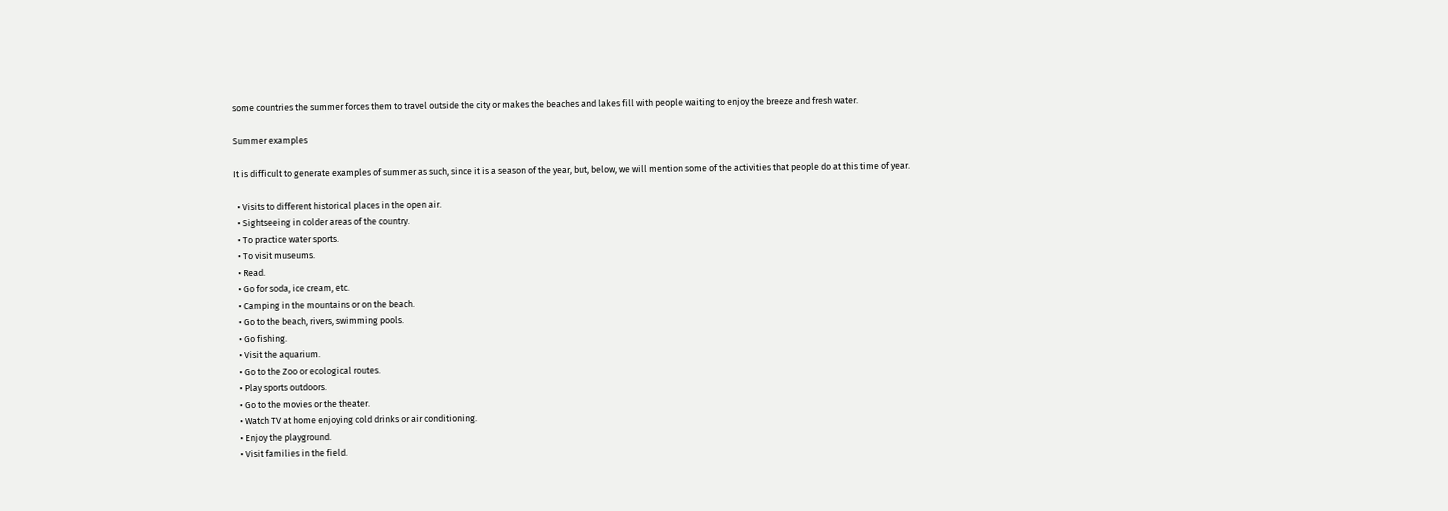some countries the summer forces them to travel outside the city or makes the beaches and lakes fill with people waiting to enjoy the breeze and fresh water.

Summer examples

It is difficult to generate examples of summer as such, since it is a season of the year, but, below, we will mention some of the activities that people do at this time of year.

  • Visits to different historical places in the open air.
  • Sightseeing in colder areas of the country.
  • To practice water sports.
  • To visit museums.
  • Read.
  • Go for soda, ice cream, etc.
  • Camping in the mountains or on the beach.
  • Go to the beach, rivers, swimming pools.
  • Go fishing.
  • Visit the aquarium.
  • Go to the Zoo or ecological routes.
  • Play sports outdoors.
  • Go to the movies or the theater.
  • Watch TV at home enjoying cold drinks or air conditioning.
  • Enjoy the playground.
  • Visit families in the field.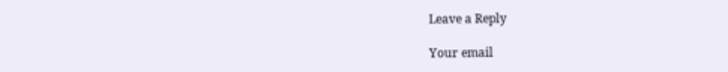Leave a Reply

Your email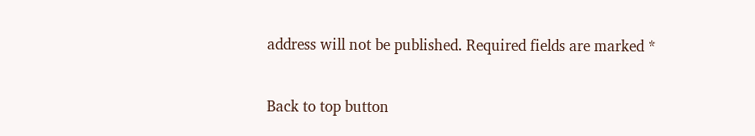address will not be published. Required fields are marked *

Back to top button